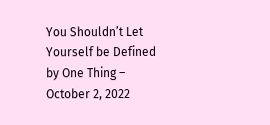You Shouldn’t Let Yourself be Defined by One Thing – October 2, 2022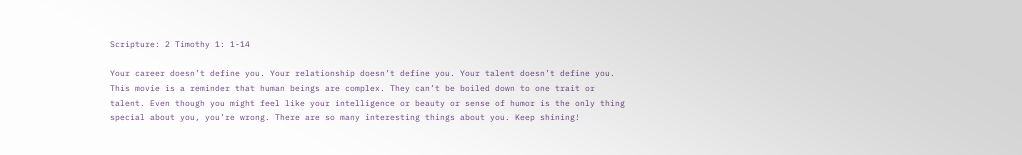Scripture: 2 Timothy 1: 1-14

Your career doesn’t define you. Your relationship doesn’t define you. Your talent doesn’t define you. This movie is a reminder that human beings are complex. They can’t be boiled down to one trait or talent. Even though you might feel like your intelligence or beauty or sense of humor is the only thing special about you, you’re wrong. There are so many interesting things about you. Keep shining!